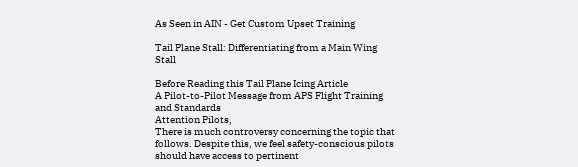As Seen in AIN - Get Custom Upset Training

Tail Plane Stall: Differentiating from a Main Wing Stall

Before Reading this Tail Plane Icing Article
A Pilot-to-Pilot Message from APS Flight Training and Standards
Attention Pilots,
There is much controversy concerning the topic that follows. Despite this, we feel safety-conscious pilots should have access to pertinent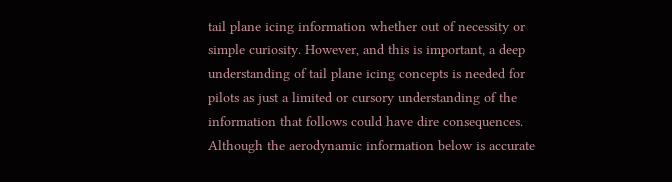tail plane icing information whether out of necessity or simple curiosity. However, and this is important, a deep understanding of tail plane icing concepts is needed for pilots as just a limited or cursory understanding of the information that follows could have dire consequences. Although the aerodynamic information below is accurate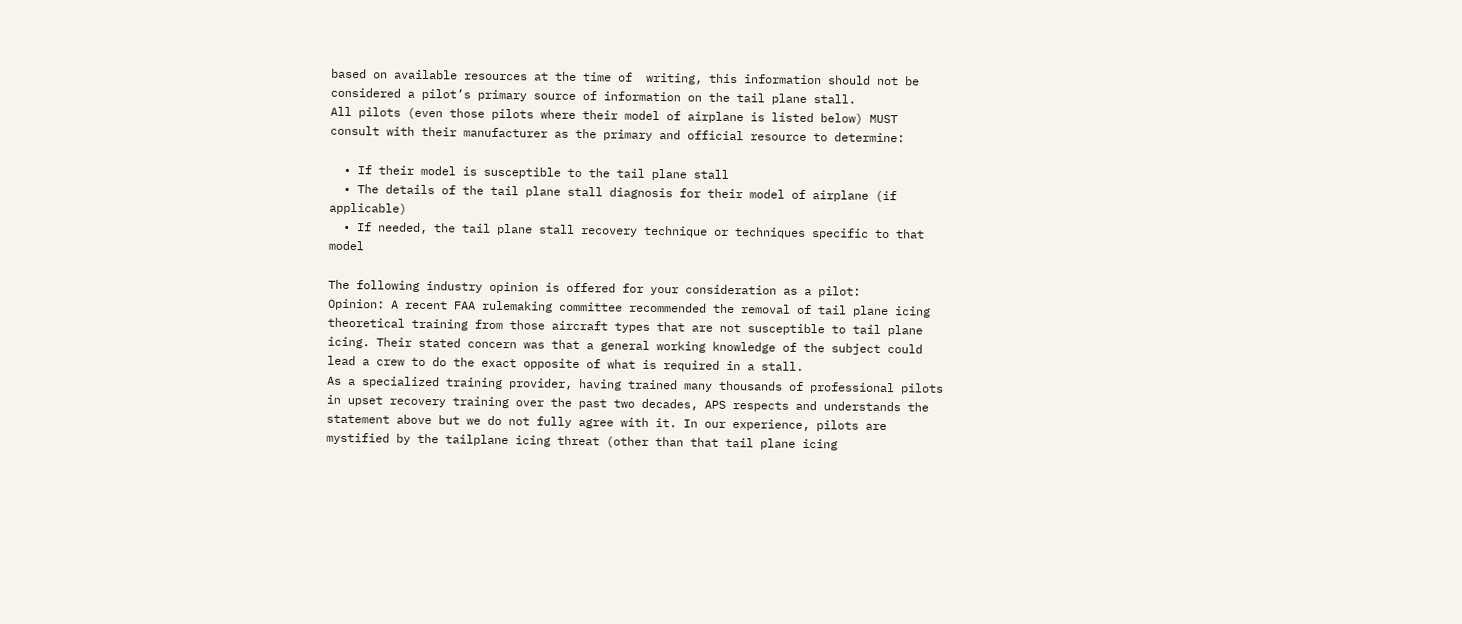based on available resources at the time of  writing, this information should not be considered a pilot’s primary source of information on the tail plane stall.
All pilots (even those pilots where their model of airplane is listed below) MUST consult with their manufacturer as the primary and official resource to determine:

  • If their model is susceptible to the tail plane stall
  • The details of the tail plane stall diagnosis for their model of airplane (if applicable)
  • If needed, the tail plane stall recovery technique or techniques specific to that model

The following industry opinion is offered for your consideration as a pilot:
Opinion: A recent FAA rulemaking committee recommended the removal of tail plane icing theoretical training from those aircraft types that are not susceptible to tail plane icing. Their stated concern was that a general working knowledge of the subject could lead a crew to do the exact opposite of what is required in a stall.
As a specialized training provider, having trained many thousands of professional pilots in upset recovery training over the past two decades, APS respects and understands the statement above but we do not fully agree with it. In our experience, pilots are mystified by the tailplane icing threat (other than that tail plane icing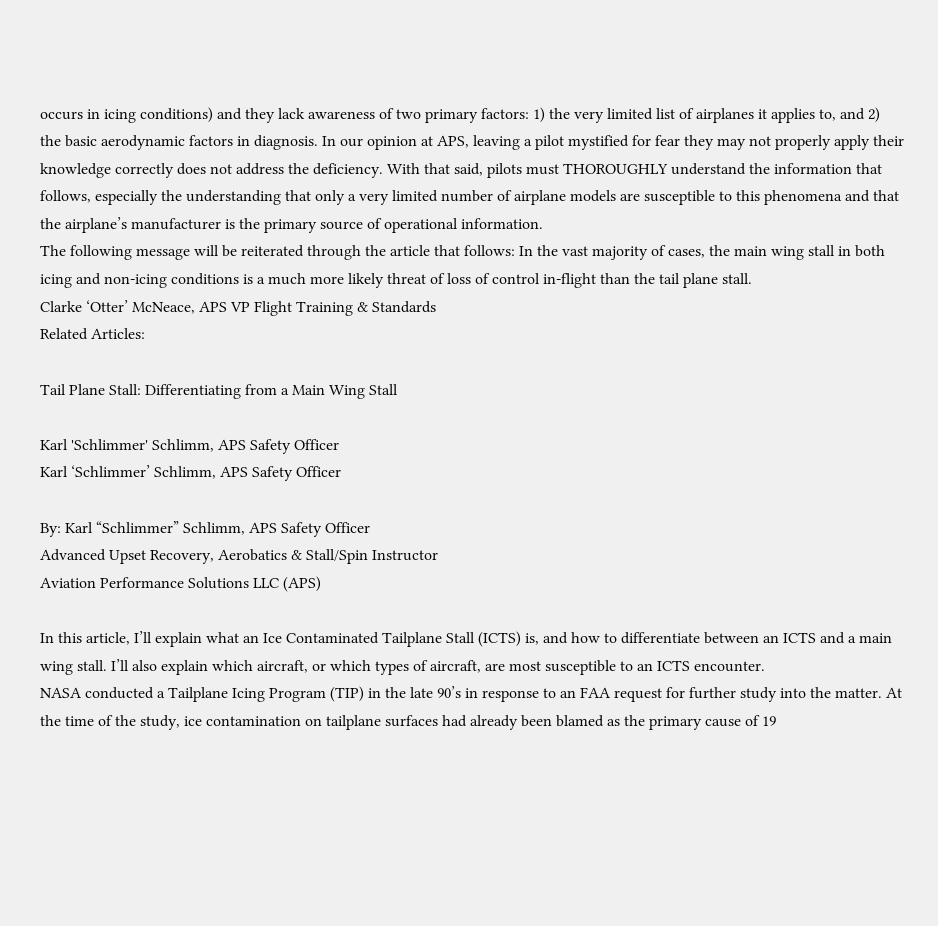occurs in icing conditions) and they lack awareness of two primary factors: 1) the very limited list of airplanes it applies to, and 2) the basic aerodynamic factors in diagnosis. In our opinion at APS, leaving a pilot mystified for fear they may not properly apply their knowledge correctly does not address the deficiency. With that said, pilots must THOROUGHLY understand the information that follows, especially the understanding that only a very limited number of airplane models are susceptible to this phenomena and that the airplane’s manufacturer is the primary source of operational information.
The following message will be reiterated through the article that follows: In the vast majority of cases, the main wing stall in both icing and non-icing conditions is a much more likely threat of loss of control in-flight than the tail plane stall.
Clarke ‘Otter’ McNeace, APS VP Flight Training & Standards
Related Articles:

Tail Plane Stall: Differentiating from a Main Wing Stall

Karl 'Schlimmer' Schlimm, APS Safety Officer
Karl ‘Schlimmer’ Schlimm, APS Safety Officer

By: Karl “Schlimmer” Schlimm, APS Safety Officer
Advanced Upset Recovery, Aerobatics & Stall/Spin Instructor
Aviation Performance Solutions LLC (APS)

In this article, I’ll explain what an Ice Contaminated Tailplane Stall (ICTS) is, and how to differentiate between an ICTS and a main wing stall. I’ll also explain which aircraft, or which types of aircraft, are most susceptible to an ICTS encounter.
NASA conducted a Tailplane Icing Program (TIP) in the late 90’s in response to an FAA request for further study into the matter. At the time of the study, ice contamination on tailplane surfaces had already been blamed as the primary cause of 19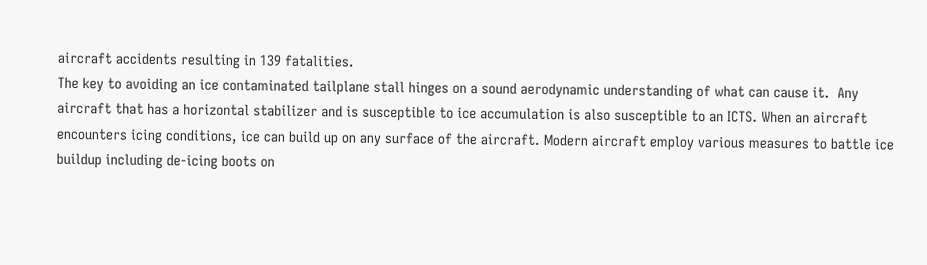aircraft accidents resulting in 139 fatalities.
The key to avoiding an ice contaminated tailplane stall hinges on a sound aerodynamic understanding of what can cause it.  Any aircraft that has a horizontal stabilizer and is susceptible to ice accumulation is also susceptible to an ICTS. When an aircraft encounters icing conditions, ice can build up on any surface of the aircraft. Modern aircraft employ various measures to battle ice buildup including de-icing boots on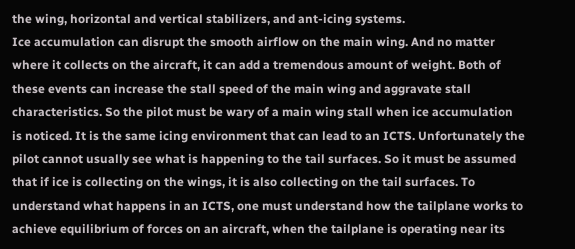the wing, horizontal and vertical stabilizers, and ant-icing systems.
Ice accumulation can disrupt the smooth airflow on the main wing. And no matter where it collects on the aircraft, it can add a tremendous amount of weight. Both of these events can increase the stall speed of the main wing and aggravate stall characteristics. So the pilot must be wary of a main wing stall when ice accumulation is noticed. It is the same icing environment that can lead to an ICTS. Unfortunately the pilot cannot usually see what is happening to the tail surfaces. So it must be assumed that if ice is collecting on the wings, it is also collecting on the tail surfaces. To understand what happens in an ICTS, one must understand how the tailplane works to achieve equilibrium of forces on an aircraft, when the tailplane is operating near its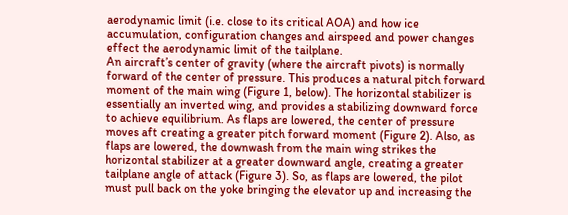aerodynamic limit (i.e. close to its critical AOA) and how ice accumulation, configuration changes and airspeed and power changes effect the aerodynamic limit of the tailplane.
An aircraft’s center of gravity (where the aircraft pivots) is normally forward of the center of pressure. This produces a natural pitch forward moment of the main wing (Figure 1, below). The horizontal stabilizer is essentially an inverted wing, and provides a stabilizing downward force to achieve equilibrium. As flaps are lowered, the center of pressure moves aft creating a greater pitch forward moment (Figure 2). Also, as flaps are lowered, the downwash from the main wing strikes the horizontal stabilizer at a greater downward angle, creating a greater tailplane angle of attack (Figure 3). So, as flaps are lowered, the pilot must pull back on the yoke bringing the elevator up and increasing the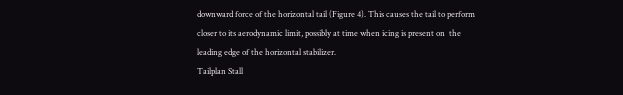downward force of the horizontal tail (Figure 4). This causes the tail to perform closer to its aerodynamic limit, possibly at time when icing is present on  the leading edge of the horizontal stabilizer.
Tailplan Stall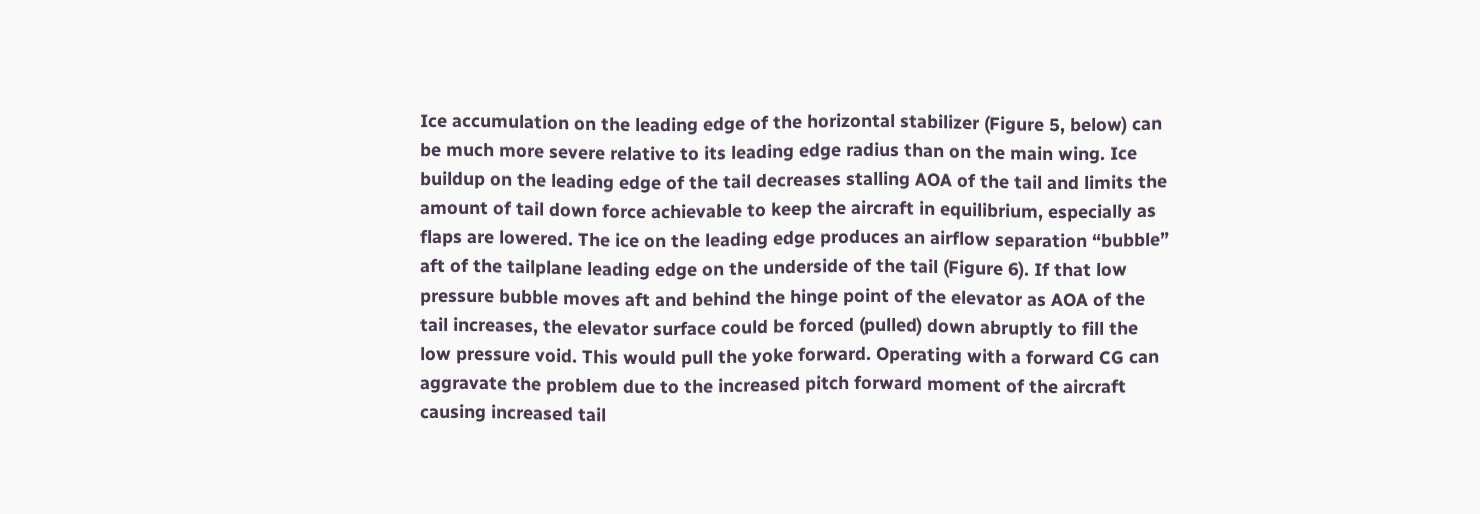Ice accumulation on the leading edge of the horizontal stabilizer (Figure 5, below) can be much more severe relative to its leading edge radius than on the main wing. Ice buildup on the leading edge of the tail decreases stalling AOA of the tail and limits the amount of tail down force achievable to keep the aircraft in equilibrium, especially as flaps are lowered. The ice on the leading edge produces an airflow separation “bubble” aft of the tailplane leading edge on the underside of the tail (Figure 6). If that low pressure bubble moves aft and behind the hinge point of the elevator as AOA of the tail increases, the elevator surface could be forced (pulled) down abruptly to fill the low pressure void. This would pull the yoke forward. Operating with a forward CG can aggravate the problem due to the increased pitch forward moment of the aircraft causing increased tail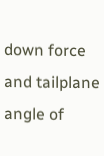down force and tailplane angle of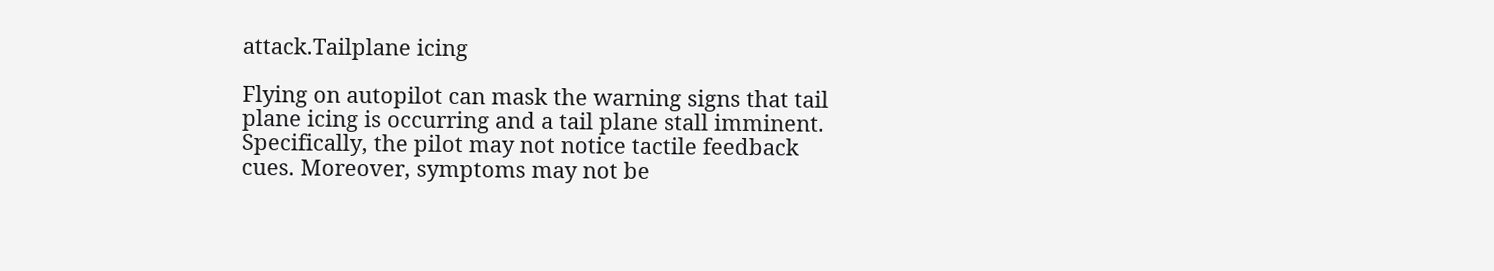attack.Tailplane icing

Flying on autopilot can mask the warning signs that tail plane icing is occurring and a tail plane stall imminent. Specifically, the pilot may not notice tactile feedback cues. Moreover, symptoms may not be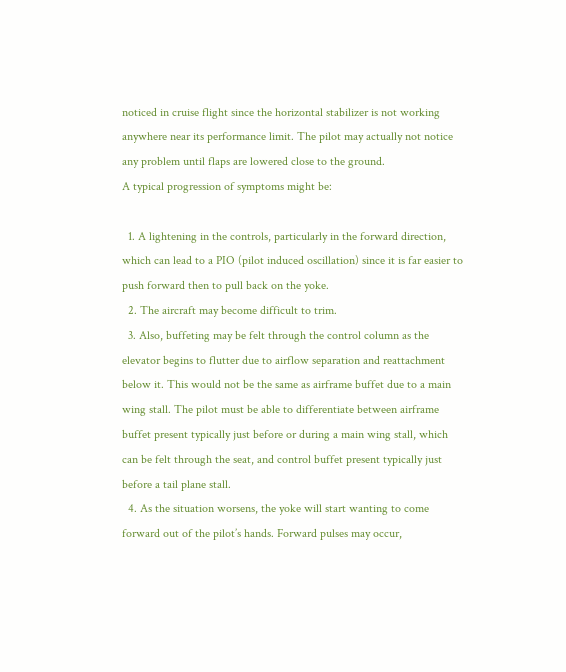noticed in cruise flight since the horizontal stabilizer is not working anywhere near its performance limit. The pilot may actually not notice any problem until flaps are lowered close to the ground.
A typical progression of symptoms might be:

  1. A lightening in the controls, particularly in the forward direction, which can lead to a PIO (pilot induced oscillation) since it is far easier to push forward then to pull back on the yoke.
  2. The aircraft may become difficult to trim.
  3. Also, buffeting may be felt through the control column as the elevator begins to flutter due to airflow separation and reattachment below it. This would not be the same as airframe buffet due to a main wing stall. The pilot must be able to differentiate between airframe buffet present typically just before or during a main wing stall, which can be felt through the seat, and control buffet present typically just before a tail plane stall.
  4. As the situation worsens, the yoke will start wanting to come forward out of the pilot’s hands. Forward pulses may occur,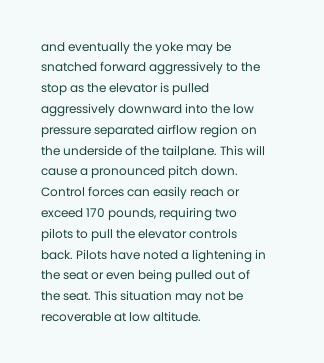and eventually the yoke may be snatched forward aggressively to the stop as the elevator is pulled aggressively downward into the low pressure separated airflow region on the underside of the tailplane. This will cause a pronounced pitch down. Control forces can easily reach or exceed 170 pounds, requiring two pilots to pull the elevator controls back. Pilots have noted a lightening in the seat or even being pulled out of the seat. This situation may not be recoverable at low altitude.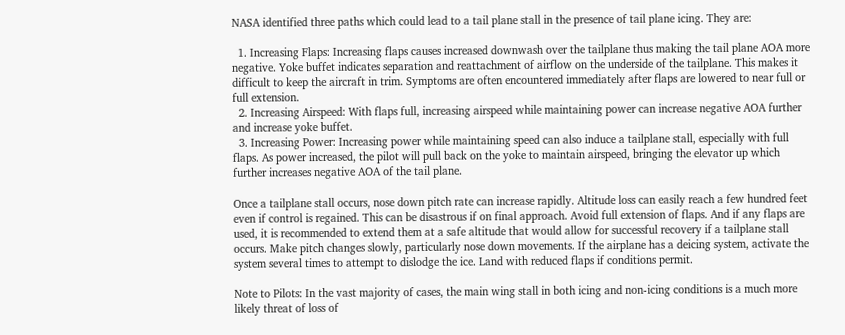NASA identified three paths which could lead to a tail plane stall in the presence of tail plane icing. They are:

  1. Increasing Flaps: Increasing flaps causes increased downwash over the tailplane thus making the tail plane AOA more negative. Yoke buffet indicates separation and reattachment of airflow on the underside of the tailplane. This makes it difficult to keep the aircraft in trim. Symptoms are often encountered immediately after flaps are lowered to near full or full extension.
  2. Increasing Airspeed: With flaps full, increasing airspeed while maintaining power can increase negative AOA further and increase yoke buffet.
  3. Increasing Power: Increasing power while maintaining speed can also induce a tailplane stall, especially with full flaps. As power increased, the pilot will pull back on the yoke to maintain airspeed, bringing the elevator up which further increases negative AOA of the tail plane.

Once a tailplane stall occurs, nose down pitch rate can increase rapidly. Altitude loss can easily reach a few hundred feet even if control is regained. This can be disastrous if on final approach. Avoid full extension of flaps. And if any flaps are used, it is recommended to extend them at a safe altitude that would allow for successful recovery if a tailplane stall occurs. Make pitch changes slowly, particularly nose down movements. If the airplane has a deicing system, activate the system several times to attempt to dislodge the ice. Land with reduced flaps if conditions permit.

Note to Pilots: In the vast majority of cases, the main wing stall in both icing and non-icing conditions is a much more likely threat of loss of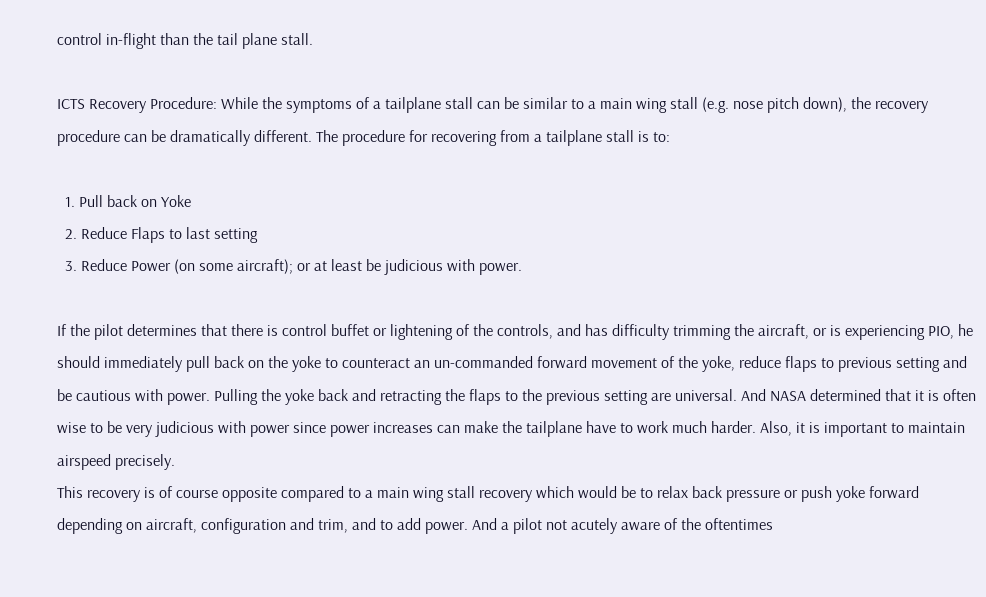control in-flight than the tail plane stall.

ICTS Recovery Procedure: While the symptoms of a tailplane stall can be similar to a main wing stall (e.g. nose pitch down), the recovery procedure can be dramatically different. The procedure for recovering from a tailplane stall is to:

  1. Pull back on Yoke
  2. Reduce Flaps to last setting
  3. Reduce Power (on some aircraft); or at least be judicious with power.

If the pilot determines that there is control buffet or lightening of the controls, and has difficulty trimming the aircraft, or is experiencing PIO, he should immediately pull back on the yoke to counteract an un-commanded forward movement of the yoke, reduce flaps to previous setting and be cautious with power. Pulling the yoke back and retracting the flaps to the previous setting are universal. And NASA determined that it is often wise to be very judicious with power since power increases can make the tailplane have to work much harder. Also, it is important to maintain airspeed precisely.
This recovery is of course opposite compared to a main wing stall recovery which would be to relax back pressure or push yoke forward depending on aircraft, configuration and trim, and to add power. And a pilot not acutely aware of the oftentimes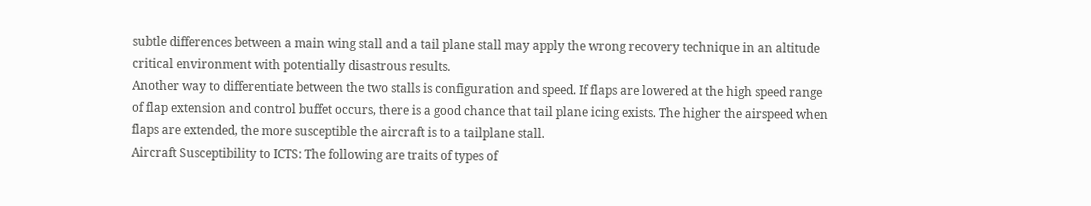subtle differences between a main wing stall and a tail plane stall may apply the wrong recovery technique in an altitude critical environment with potentially disastrous results.
Another way to differentiate between the two stalls is configuration and speed. If flaps are lowered at the high speed range of flap extension and control buffet occurs, there is a good chance that tail plane icing exists. The higher the airspeed when flaps are extended, the more susceptible the aircraft is to a tailplane stall.
Aircraft Susceptibility to ICTS: The following are traits of types of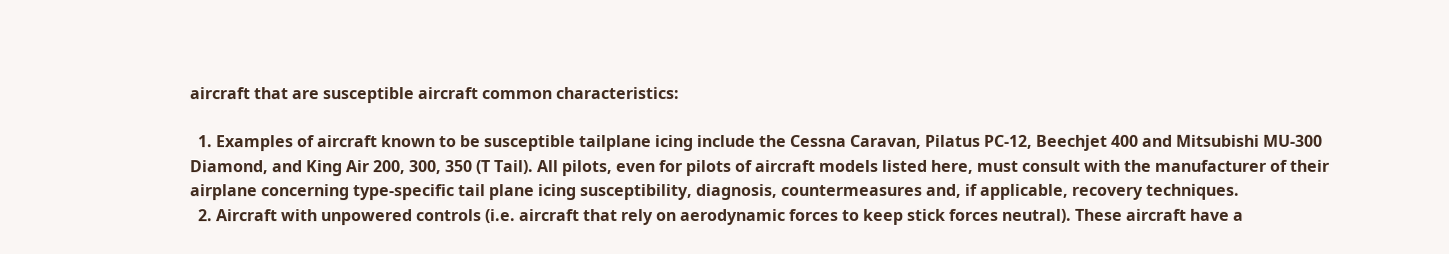aircraft that are susceptible aircraft common characteristics:

  1. Examples of aircraft known to be susceptible tailplane icing include the Cessna Caravan, Pilatus PC-12, Beechjet 400 and Mitsubishi MU-300 Diamond, and King Air 200, 300, 350 (T Tail). All pilots, even for pilots of aircraft models listed here, must consult with the manufacturer of their airplane concerning type-specific tail plane icing susceptibility, diagnosis, countermeasures and, if applicable, recovery techniques.
  2. Aircraft with unpowered controls (i.e. aircraft that rely on aerodynamic forces to keep stick forces neutral). These aircraft have a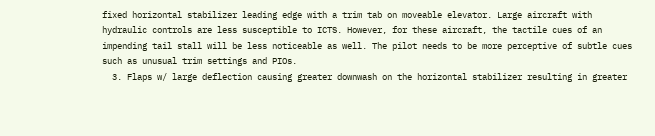fixed horizontal stabilizer leading edge with a trim tab on moveable elevator. Large aircraft with hydraulic controls are less susceptible to ICTS. However, for these aircraft, the tactile cues of an impending tail stall will be less noticeable as well. The pilot needs to be more perceptive of subtle cues such as unusual trim settings and PIOs.
  3. Flaps w/ large deflection causing greater downwash on the horizontal stabilizer resulting in greater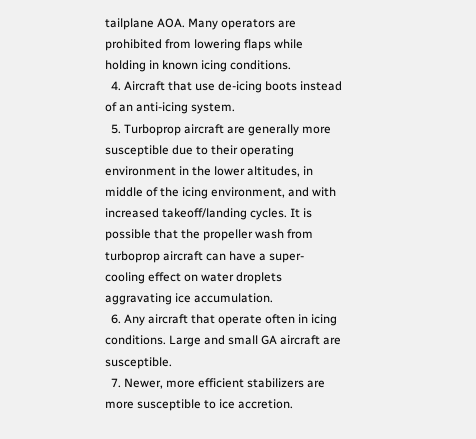tailplane AOA. Many operators are prohibited from lowering flaps while holding in known icing conditions.
  4. Aircraft that use de-icing boots instead of an anti-icing system.
  5. Turboprop aircraft are generally more susceptible due to their operating environment in the lower altitudes, in middle of the icing environment, and with increased takeoff/landing cycles. It is possible that the propeller wash from turboprop aircraft can have a super-cooling effect on water droplets aggravating ice accumulation.
  6. Any aircraft that operate often in icing conditions. Large and small GA aircraft are susceptible.
  7. Newer, more efficient stabilizers are more susceptible to ice accretion.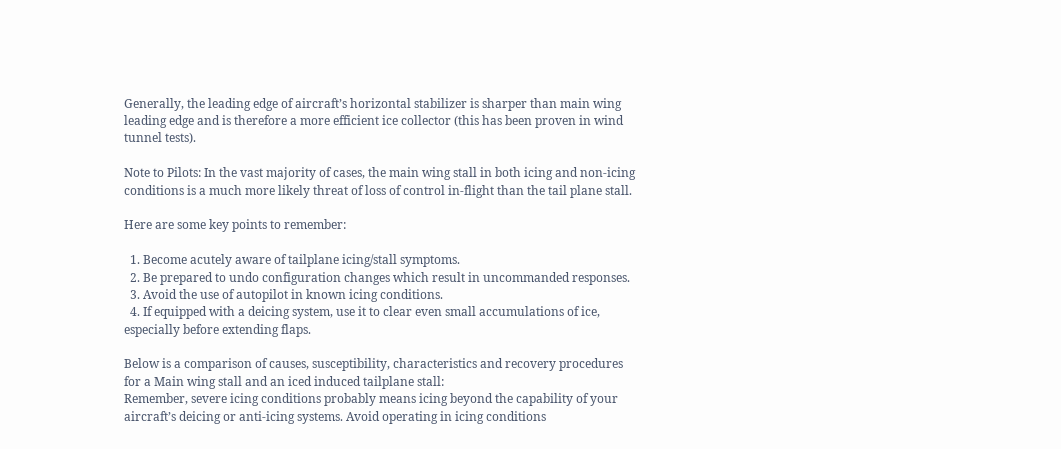Generally, the leading edge of aircraft’s horizontal stabilizer is sharper than main wing leading edge and is therefore a more efficient ice collector (this has been proven in wind tunnel tests).

Note to Pilots: In the vast majority of cases, the main wing stall in both icing and non-icing conditions is a much more likely threat of loss of control in-flight than the tail plane stall.

Here are some key points to remember:

  1. Become acutely aware of tailplane icing/stall symptoms.
  2. Be prepared to undo configuration changes which result in uncommanded responses.
  3. Avoid the use of autopilot in known icing conditions.
  4. If equipped with a deicing system, use it to clear even small accumulations of ice, especially before extending flaps.

Below is a comparison of causes, susceptibility, characteristics and recovery procedures for a Main wing stall and an iced induced tailplane stall:
Remember, severe icing conditions probably means icing beyond the capability of your aircraft’s deicing or anti-icing systems. Avoid operating in icing conditions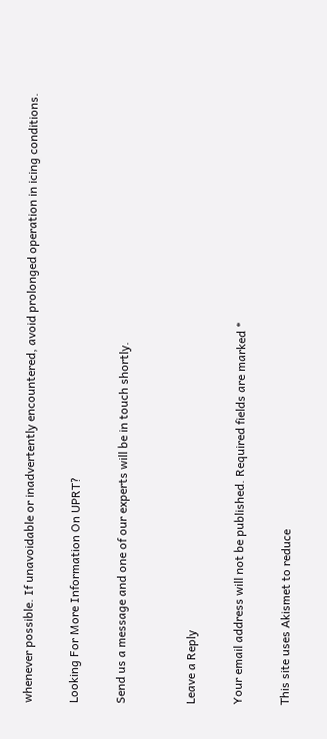whenever possible. If unavoidable or inadvertently encountered, avoid prolonged operation in icing conditions.

Looking For More Information On UPRT?

Send us a message and one of our experts will be in touch shortly.


Leave a Reply

Your email address will not be published. Required fields are marked *

This site uses Akismet to reduce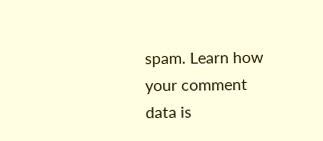spam. Learn how your comment data is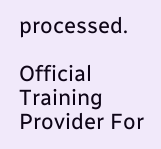processed.

Official Training Provider For